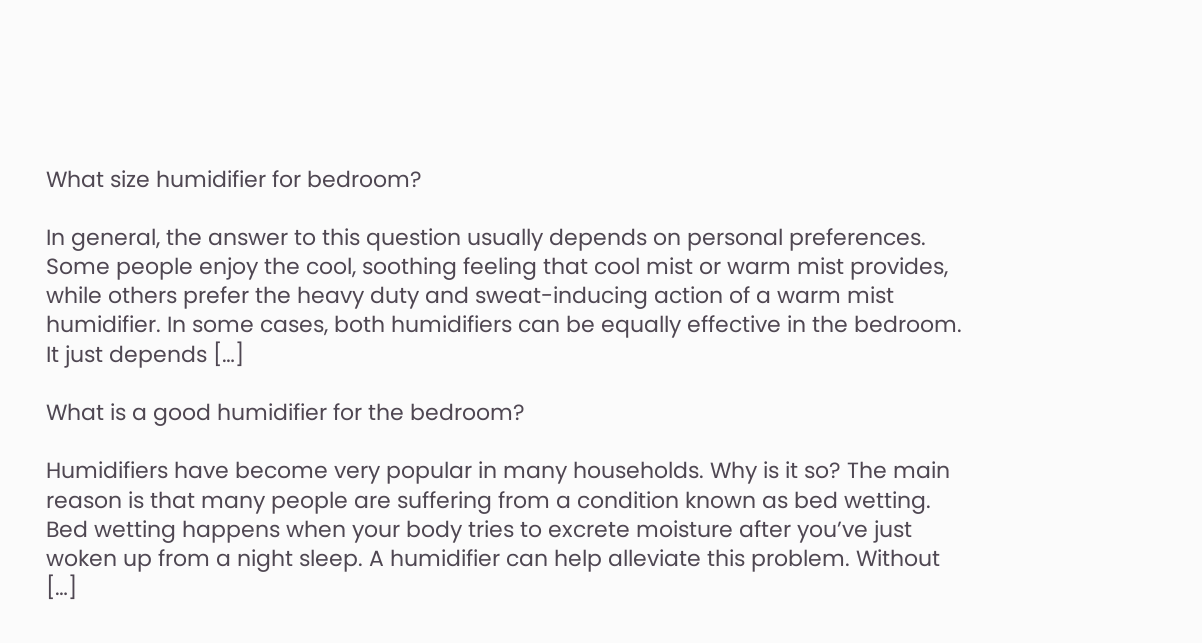What size humidifier for bedroom?

In general, the answer to this question usually depends on personal preferences. Some people enjoy the cool, soothing feeling that cool mist or warm mist provides, while others prefer the heavy duty and sweat-inducing action of a warm mist humidifier. In some cases, both humidifiers can be equally effective in the bedroom. It just depends […]

What is a good humidifier for the bedroom?

Humidifiers have become very popular in many households. Why is it so? The main reason is that many people are suffering from a condition known as bed wetting. Bed wetting happens when your body tries to excrete moisture after you’ve just woken up from a night sleep. A humidifier can help alleviate this problem. Without […]